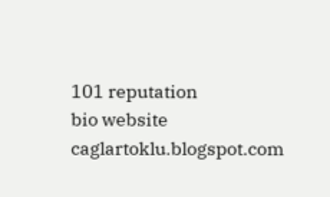101 reputation
bio website caglartoklu.blogspot.com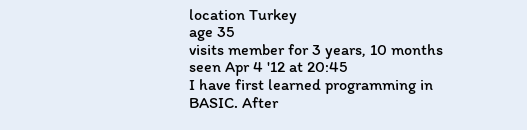location Turkey
age 35
visits member for 3 years, 10 months
seen Apr 4 '12 at 20:45
I have first learned programming in BASIC. After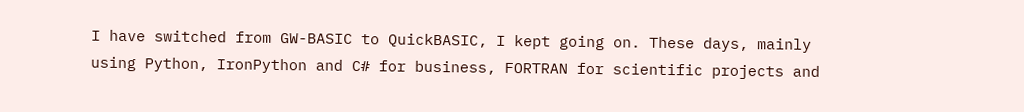I have switched from GW-BASIC to QuickBASIC, I kept going on. These days, mainly using Python, IronPython and C# for business, FORTRAN for scientific projects and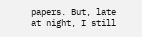papers. But, late at night, I still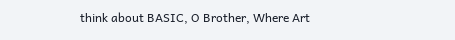think about BASIC, O Brother, Where Art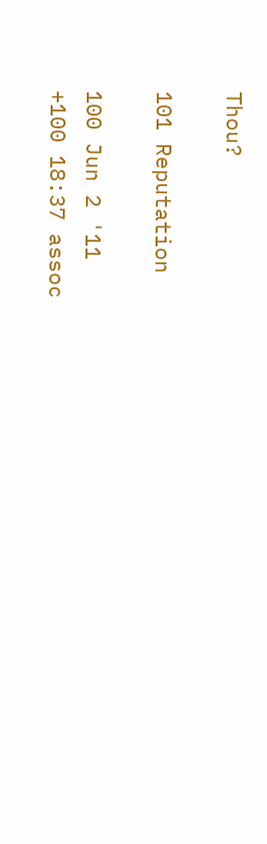Thou?

101 Reputation

100 Jun 2 '11
+100 18:37 assoc